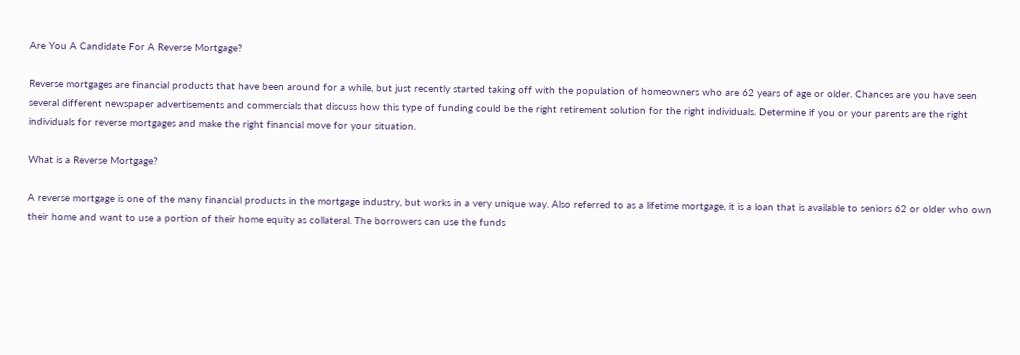Are You A Candidate For A Reverse Mortgage?

Reverse mortgages are financial products that have been around for a while, but just recently started taking off with the population of homeowners who are 62 years of age or older. Chances are you have seen several different newspaper advertisements and commercials that discuss how this type of funding could be the right retirement solution for the right individuals. Determine if you or your parents are the right individuals for reverse mortgages and make the right financial move for your situation.

What is a Reverse Mortgage?

A reverse mortgage is one of the many financial products in the mortgage industry, but works in a very unique way. Also referred to as a lifetime mortgage, it is a loan that is available to seniors 62 or older who own their home and want to use a portion of their home equity as collateral. The borrowers can use the funds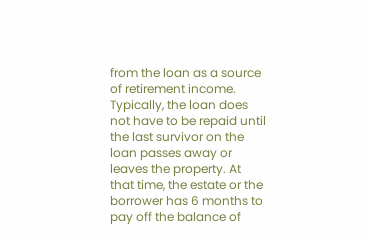from the loan as a source of retirement income. Typically, the loan does not have to be repaid until the last survivor on the loan passes away or leaves the property. At that time, the estate or the borrower has 6 months to pay off the balance of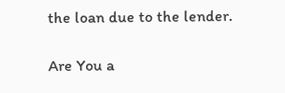the loan due to the lender.

Are You a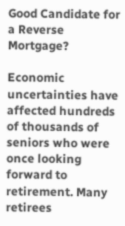Good Candidate for a Reverse Mortgage?

Economic uncertainties have affected hundreds of thousands of seniors who were once looking forward to retirement. Many retirees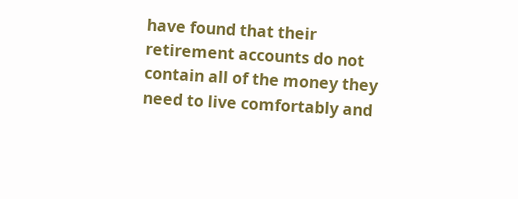have found that their retirement accounts do not contain all of the money they need to live comfortably and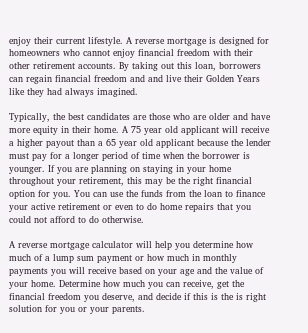enjoy their current lifestyle. A reverse mortgage is designed for homeowners who cannot enjoy financial freedom with their other retirement accounts. By taking out this loan, borrowers can regain financial freedom and and live their Golden Years like they had always imagined.

Typically, the best candidates are those who are older and have more equity in their home. A 75 year old applicant will receive a higher payout than a 65 year old applicant because the lender must pay for a longer period of time when the borrower is younger. If you are planning on staying in your home throughout your retirement, this may be the right financial option for you. You can use the funds from the loan to finance your active retirement or even to do home repairs that you could not afford to do otherwise.

A reverse mortgage calculator will help you determine how much of a lump sum payment or how much in monthly payments you will receive based on your age and the value of your home. Determine how much you can receive, get the financial freedom you deserve, and decide if this is the is right solution for you or your parents.